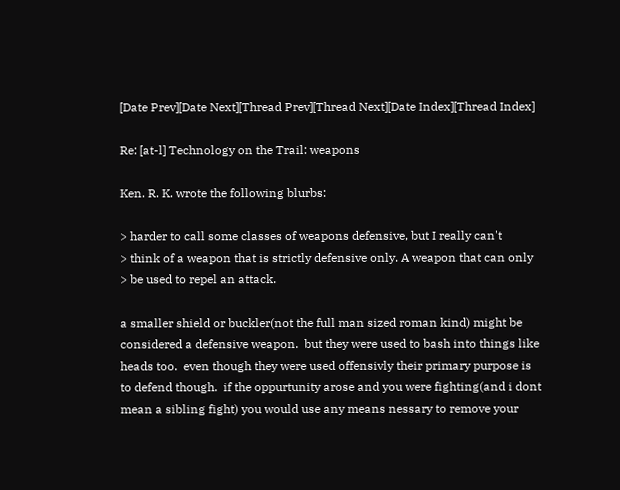[Date Prev][Date Next][Thread Prev][Thread Next][Date Index][Thread Index]

Re: [at-l] Technology on the Trail: weapons

Ken. R. K. wrote the following blurbs:

> harder to call some classes of weapons defensive, but I really can't
> think of a weapon that is strictly defensive only. A weapon that can only
> be used to repel an attack.

a smaller shield or buckler(not the full man sized roman kind) might be
considered a defensive weapon.  but they were used to bash into things like
heads too.  even though they were used offensivly their primary purpose is
to defend though.  if the oppurtunity arose and you were fighting(and i dont
mean a sibling fight) you would use any means nessary to remove your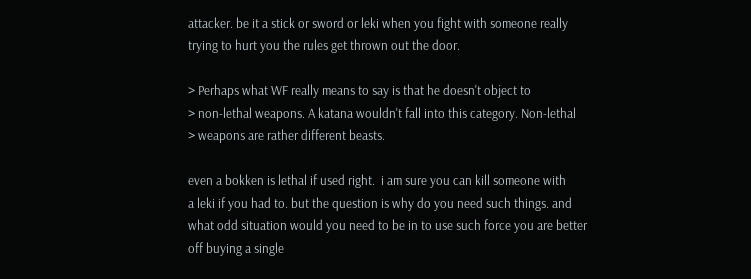attacker. be it a stick or sword or leki when you fight with someone really
trying to hurt you the rules get thrown out the door.

> Perhaps what WF really means to say is that he doesn't object to
> non-lethal weapons. A katana wouldn't fall into this category. Non-lethal
> weapons are rather different beasts.

even a bokken is lethal if used right.  i am sure you can kill someone with
a leki if you had to. but the question is why do you need such things. and
what odd situation would you need to be in to use such force you are better
off buying a single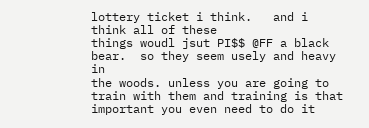lottery ticket i think.   and i think all of these
things woudl jsut PI$$ @FF a black bear.  so they seem usely and heavy in
the woods. unless you are going to train with them and training is that
important you even need to do it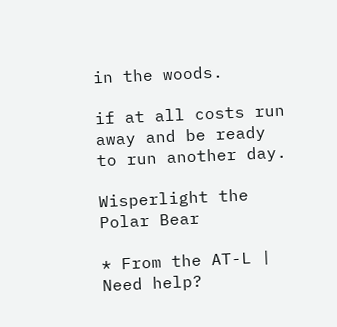in the woods.

if at all costs run away and be ready to run another day.

Wisperlight the Polar Bear

* From the AT-L |  Need help?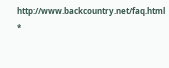http://www.backcountry.net/faq.html  *